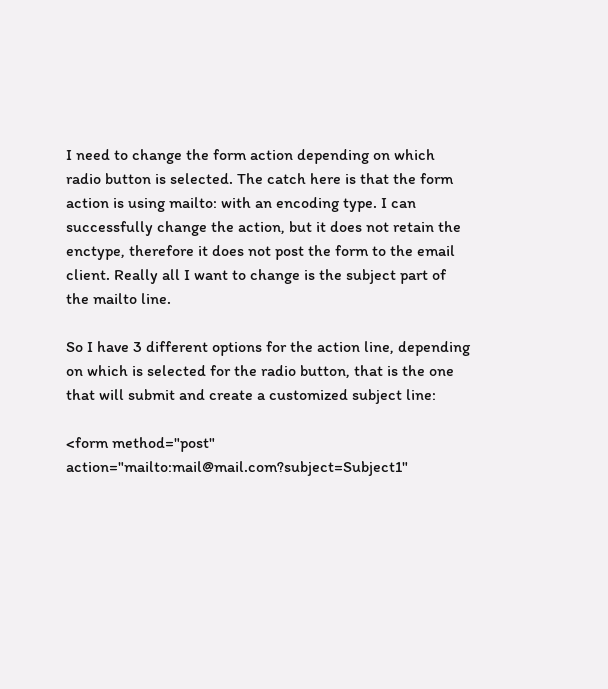I need to change the form action depending on which radio button is selected. The catch here is that the form action is using mailto: with an encoding type. I can successfully change the action, but it does not retain the enctype, therefore it does not post the form to the email client. Really all I want to change is the subject part of the mailto line.

So I have 3 different options for the action line, depending on which is selected for the radio button, that is the one that will submit and create a customized subject line:

<form method="post" action="mailto:mail@mail.com?subject=Subject1"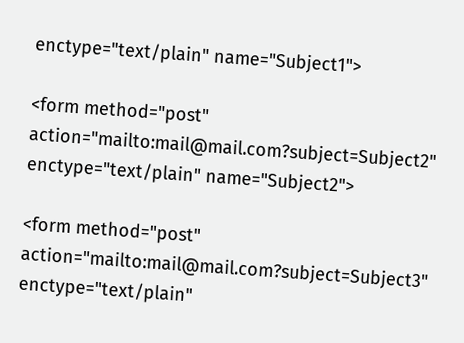enctype="text/plain" name="Subject1">

<form method="post" action="mailto:mail@mail.com?subject=Subject2" enctype="text/plain" name="Subject2">

<form method="post" action="mailto:mail@mail.com?subject=Subject3" enctype="text/plain"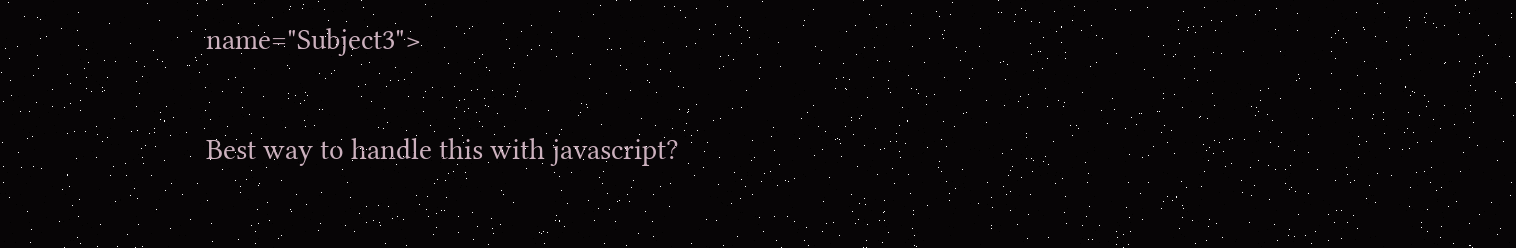name="Subject3">

Best way to handle this with javascript?